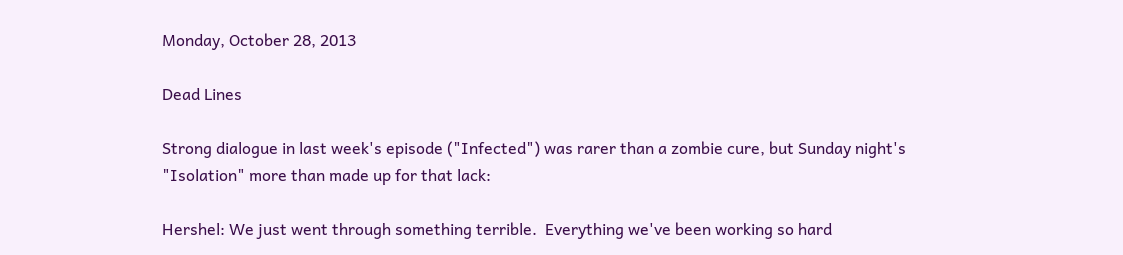Monday, October 28, 2013

Dead Lines

Strong dialogue in last week's episode ("Infected") was rarer than a zombie cure, but Sunday night's "Isolation" more than made up for that lack:

Hershel: We just went through something terrible.  Everything we've been working so hard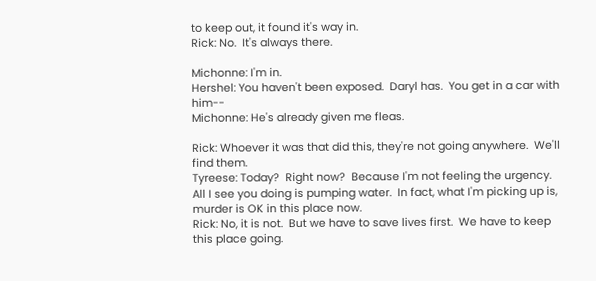to keep out, it found it's way in.
Rick: No.  It's always there.

Michonne: I'm in.
Hershel: You haven't been exposed.  Daryl has.  You get in a car with him--
Michonne: He's already given me fleas.

Rick: Whoever it was that did this, they're not going anywhere.  We'll find them.
Tyreese: Today?  Right now?  Because I'm not feeling the urgency.  All I see you doing is pumping water.  In fact, what I'm picking up is, murder is OK in this place now.
Rick: No, it is not.  But we have to save lives first.  We have to keep this place going.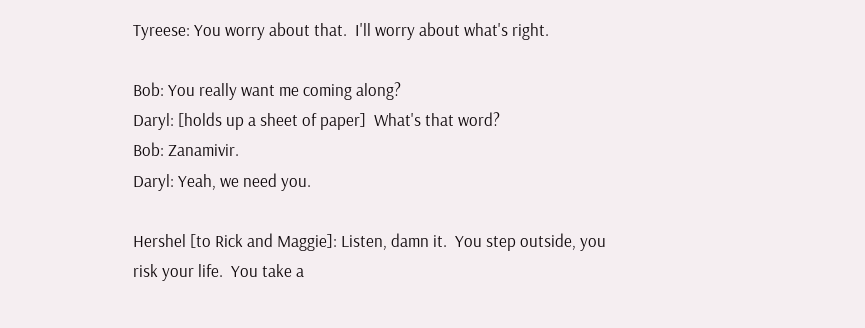Tyreese: You worry about that.  I'll worry about what's right.

Bob: You really want me coming along?
Daryl: [holds up a sheet of paper]  What's that word?
Bob: Zanamivir.
Daryl: Yeah, we need you.

Hershel [to Rick and Maggie]: Listen, damn it.  You step outside, you risk your life.  You take a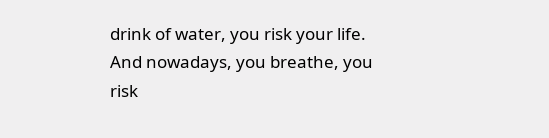drink of water, you risk your life.  And nowadays, you breathe, you risk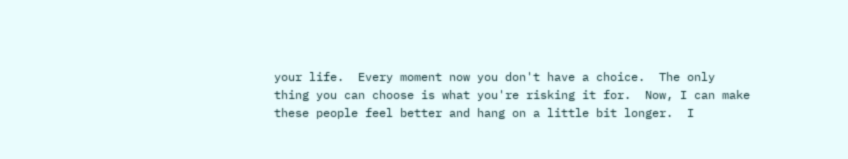your life.  Every moment now you don't have a choice.  The only thing you can choose is what you're risking it for.  Now, I can make these people feel better and hang on a little bit longer.  I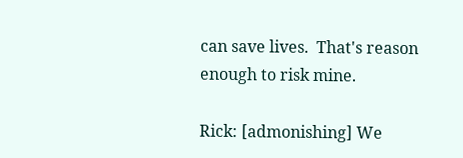can save lives.  That's reason enough to risk mine.

Rick: [admonishing] We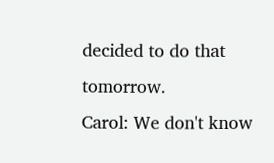decided to do that tomorrow.
Carol: We don't know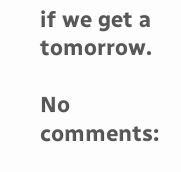if we get a tomorrow.

No comments: